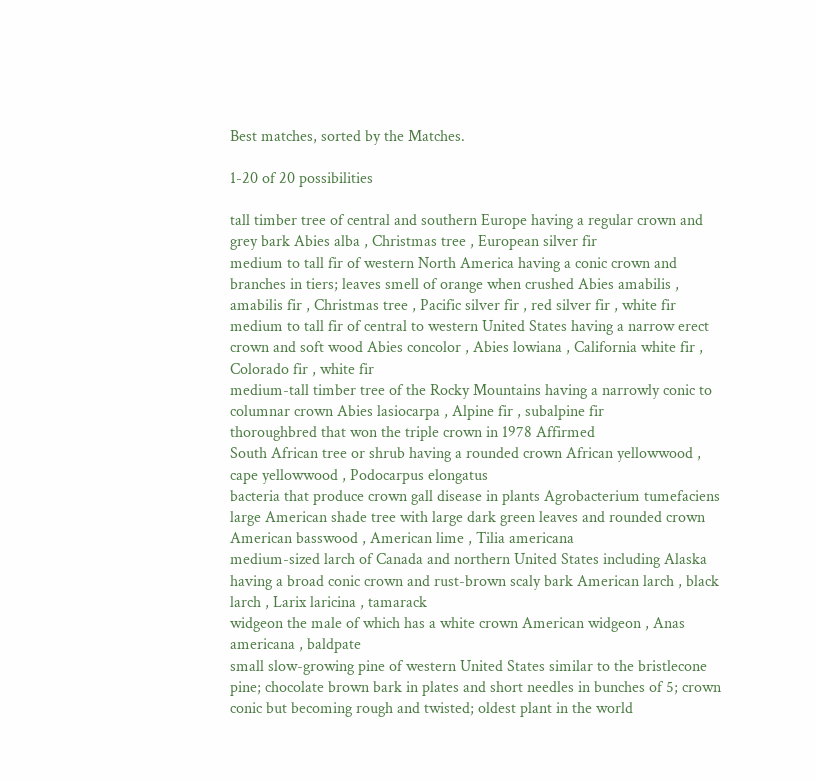Best matches, sorted by the Matches.

1-20 of 20 possibilities

tall timber tree of central and southern Europe having a regular crown and grey bark Abies alba , Christmas tree , European silver fir
medium to tall fir of western North America having a conic crown and branches in tiers; leaves smell of orange when crushed Abies amabilis , amabilis fir , Christmas tree , Pacific silver fir , red silver fir , white fir
medium to tall fir of central to western United States having a narrow erect crown and soft wood Abies concolor , Abies lowiana , California white fir , Colorado fir , white fir
medium-tall timber tree of the Rocky Mountains having a narrowly conic to columnar crown Abies lasiocarpa , Alpine fir , subalpine fir
thoroughbred that won the triple crown in 1978 Affirmed
South African tree or shrub having a rounded crown African yellowwood , cape yellowwood , Podocarpus elongatus
bacteria that produce crown gall disease in plants Agrobacterium tumefaciens
large American shade tree with large dark green leaves and rounded crown American basswood , American lime , Tilia americana
medium-sized larch of Canada and northern United States including Alaska having a broad conic crown and rust-brown scaly bark American larch , black larch , Larix laricina , tamarack
widgeon the male of which has a white crown American widgeon , Anas americana , baldpate
small slow-growing pine of western United States similar to the bristlecone pine; chocolate brown bark in plates and short needles in bunches of 5; crown conic but becoming rough and twisted; oldest plant in the world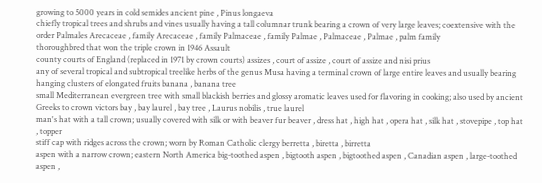growing to 5000 years in cold semides ancient pine , Pinus longaeva
chiefly tropical trees and shrubs and vines usually having a tall columnar trunk bearing a crown of very large leaves; coextensive with the order Palmales Arecaceae , family Arecaceae , family Palmaceae , family Palmae , Palmaceae , Palmae , palm family
thoroughbred that won the triple crown in 1946 Assault
county courts of England (replaced in 1971 by crown courts) assizes , court of assize , court of assize and nisi prius
any of several tropical and subtropical treelike herbs of the genus Musa having a terminal crown of large entire leaves and usually bearing hanging clusters of elongated fruits banana , banana tree
small Mediterranean evergreen tree with small blackish berries and glossy aromatic leaves used for flavoring in cooking; also used by ancient Greeks to crown victors bay , bay laurel , bay tree , Laurus nobilis , true laurel
man's hat with a tall crown; usually covered with silk or with beaver fur beaver , dress hat , high hat , opera hat , silk hat , stovepipe , top hat , topper
stiff cap with ridges across the crown; worn by Roman Catholic clergy berretta , biretta , birretta
aspen with a narrow crown; eastern North America big-toothed aspen , bigtooth aspen , bigtoothed aspen , Canadian aspen , large-toothed aspen ,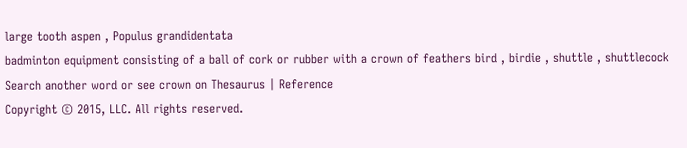large tooth aspen , Populus grandidentata
badminton equipment consisting of a ball of cork or rubber with a crown of feathers bird , birdie , shuttle , shuttlecock
Search another word or see crown on Thesaurus | Reference
Copyright © 2015, LLC. All rights reserved.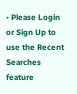• Please Login or Sign Up to use the Recent Searches feature